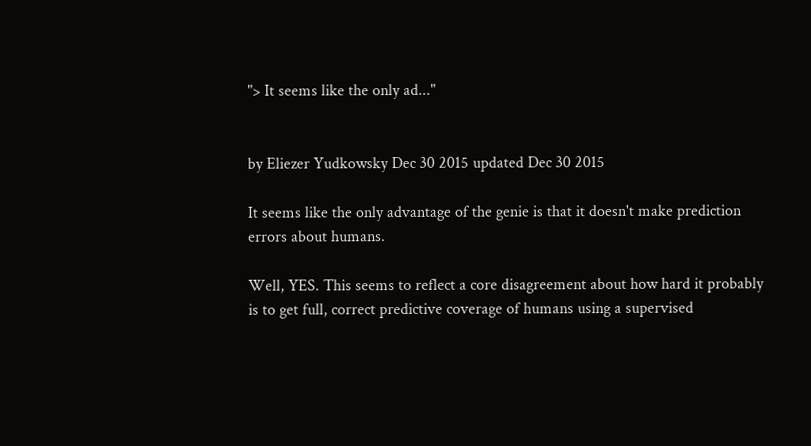"> It seems like the only ad..."


by Eliezer Yudkowsky Dec 30 2015 updated Dec 30 2015

It seems like the only advantage of the genie is that it doesn't make prediction errors about humans.

Well, YES. This seems to reflect a core disagreement about how hard it probably is to get full, correct predictive coverage of humans using a supervised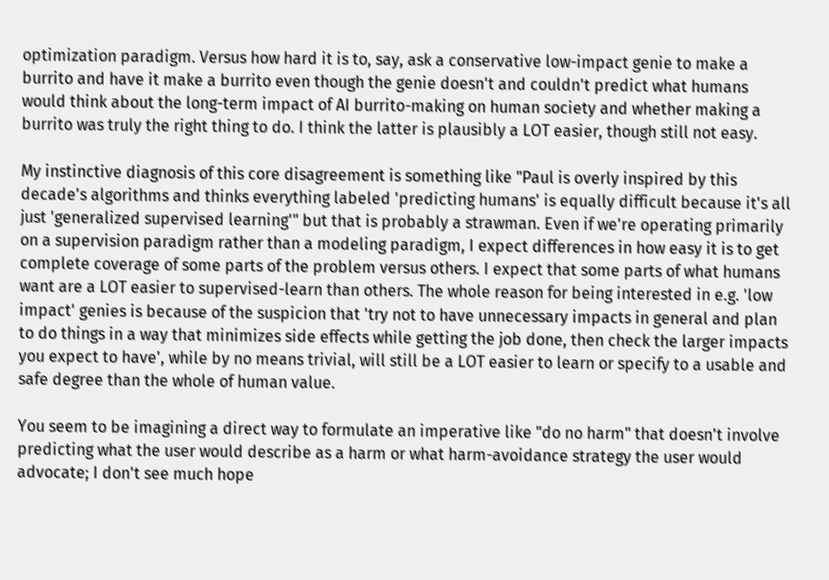optimization paradigm. Versus how hard it is to, say, ask a conservative low-impact genie to make a burrito and have it make a burrito even though the genie doesn't and couldn't predict what humans would think about the long-term impact of AI burrito-making on human society and whether making a burrito was truly the right thing to do. I think the latter is plausibly a LOT easier, though still not easy.

My instinctive diagnosis of this core disagreement is something like "Paul is overly inspired by this decade's algorithms and thinks everything labeled 'predicting humans' is equally difficult because it's all just 'generalized supervised learning'" but that is probably a strawman. Even if we're operating primarily on a supervision paradigm rather than a modeling paradigm, I expect differences in how easy it is to get complete coverage of some parts of the problem versus others. I expect that some parts of what humans want are a LOT easier to supervised-learn than others. The whole reason for being interested in e.g. 'low impact' genies is because of the suspicion that 'try not to have unnecessary impacts in general and plan to do things in a way that minimizes side effects while getting the job done, then check the larger impacts you expect to have', while by no means trivial, will still be a LOT easier to learn or specify to a usable and safe degree than the whole of human value.

You seem to be imagining a direct way to formulate an imperative like "do no harm" that doesn't involve predicting what the user would describe as a harm or what harm-avoidance strategy the user would advocate; I don't see much hope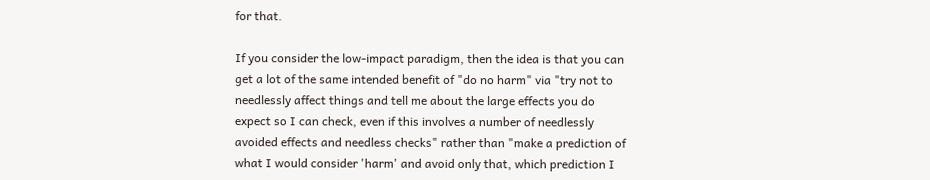for that.

If you consider the low-impact paradigm, then the idea is that you can get a lot of the same intended benefit of "do no harm" via "try not to needlessly affect things and tell me about the large effects you do expect so I can check, even if this involves a number of needlessly avoided effects and needless checks" rather than "make a prediction of what I would consider 'harm' and avoid only that, which prediction I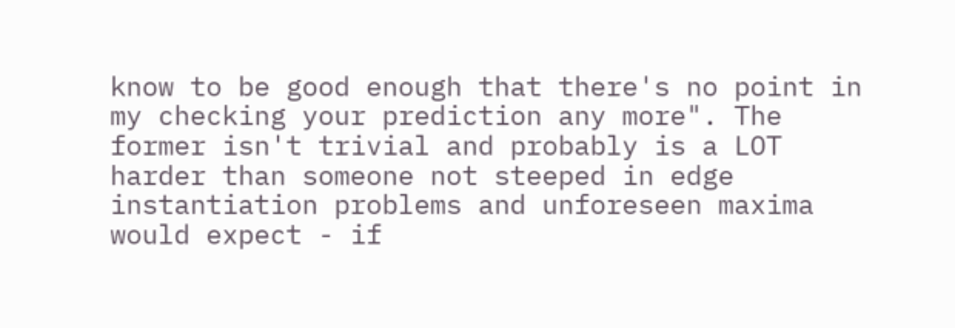know to be good enough that there's no point in my checking your prediction any more". The former isn't trivial and probably is a LOT harder than someone not steeped in edge instantiation problems and unforeseen maxima would expect - if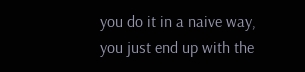you do it in a naive way, you just end up with the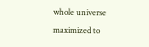whole universe maximized to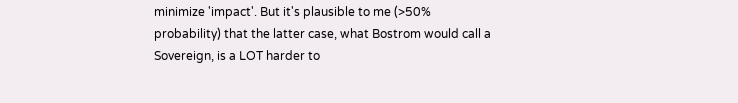minimize 'impact'. But it's plausible to me (>50% probability) that the latter case, what Bostrom would call a Sovereign, is a LOT harder to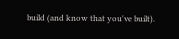build (and know that you've built).